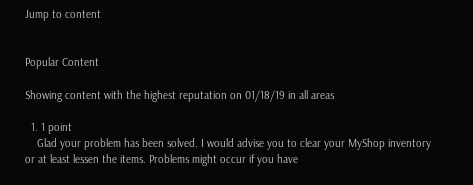Jump to content


Popular Content

Showing content with the highest reputation on 01/18/19 in all areas

  1. 1 point
    Glad your problem has been solved. I would advise you to clear your MyShop inventory or at least lessen the items. Problems might occur if you have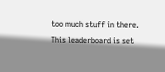too much stuff in there.
This leaderboard is set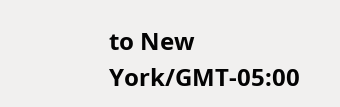to New York/GMT-05:00